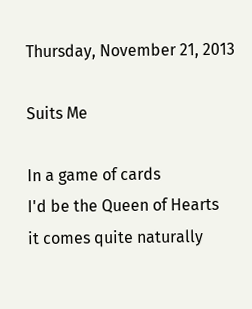Thursday, November 21, 2013

Suits Me

In a game of cards
I'd be the Queen of Hearts
it comes quite naturally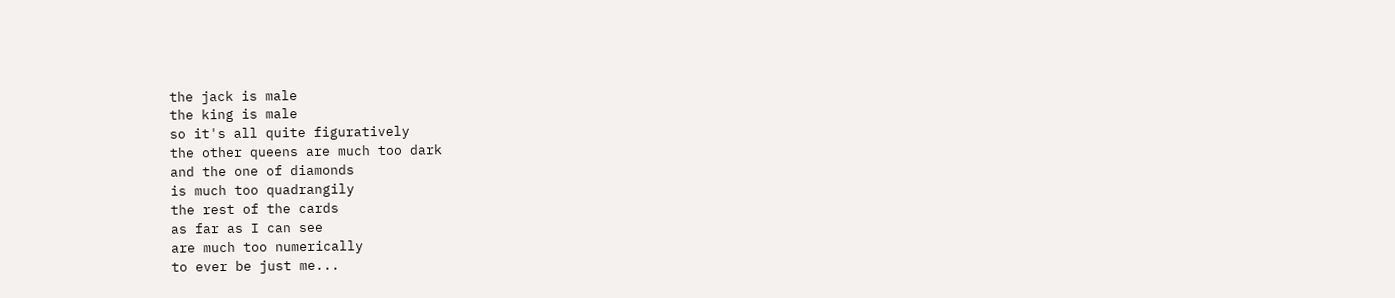the jack is male
the king is male
so it's all quite figuratively
the other queens are much too dark
and the one of diamonds
is much too quadrangily
the rest of the cards
as far as I can see
are much too numerically
to ever be just me...